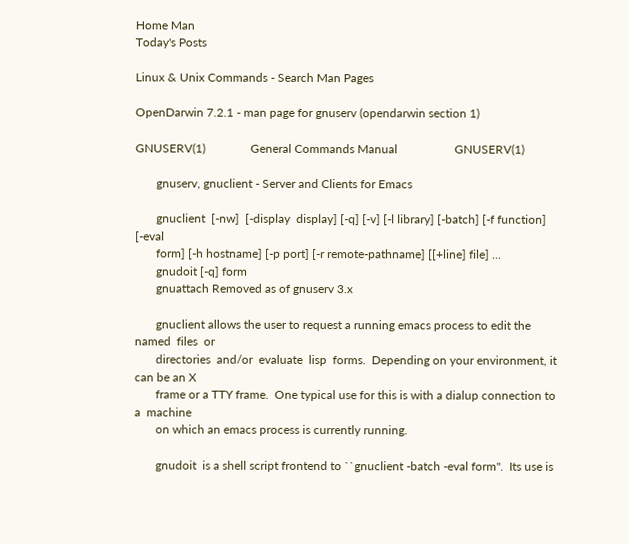Home Man
Today's Posts

Linux & Unix Commands - Search Man Pages

OpenDarwin 7.2.1 - man page for gnuserv (opendarwin section 1)

GNUSERV(1)               General Commands Manual                   GNUSERV(1)

       gnuserv, gnuclient - Server and Clients for Emacs

       gnuclient  [-nw]  [-display  display] [-q] [-v] [-l library] [-batch] [-f function] [-eval
       form] [-h hostname] [-p port] [-r remote-pathname] [[+line] file] ...
       gnudoit [-q] form
       gnuattach Removed as of gnuserv 3.x

       gnuclient allows the user to request a running emacs process to edit the  named  files  or
       directories  and/or  evaluate  lisp  forms.  Depending on your environment, it can be an X
       frame or a TTY frame.  One typical use for this is with a dialup connection to  a  machine
       on which an emacs process is currently running.

       gnudoit  is a shell script frontend to ``gnuclient -batch -eval form''.  Its use is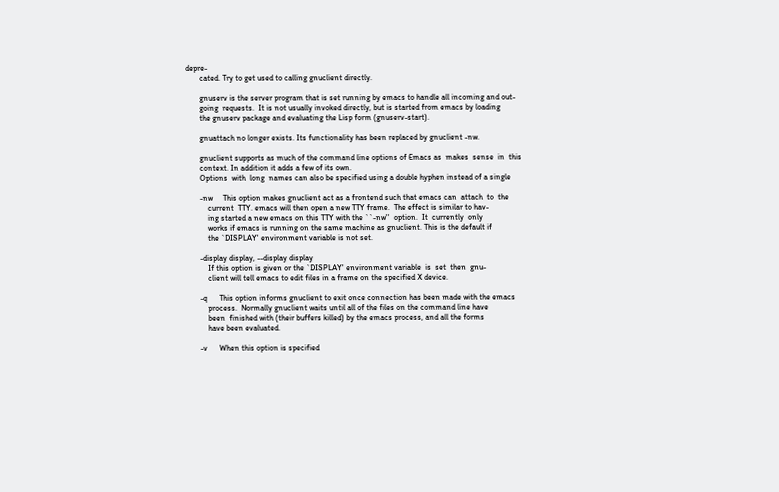depre-
       cated. Try to get used to calling gnuclient directly.

       gnuserv is the server program that is set running by emacs to handle all incoming and out-
       going  requests.  It is not usually invoked directly, but is started from emacs by loading
       the gnuserv package and evaluating the Lisp form (gnuserv-start).

       gnuattach no longer exists. Its functionality has been replaced by gnuclient -nw.

       gnuclient supports as much of the command line options of Emacs as  makes  sense  in  this
       context. In addition it adds a few of its own.
       Options  with  long  names can also be specified using a double hyphen instead of a single

       -nw     This option makes gnuclient act as a frontend such that emacs can  attach  to  the
           current  TTY. emacs will then open a new TTY frame.  The effect is similar to hav-
           ing started a new emacs on this TTY with the ``-nw''  option.  It  currently  only
           works if emacs is running on the same machine as gnuclient. This is the default if
           the `DISPLAY' environment variable is not set.

       -display display, --display display
           If this option is given or the `DISPLAY' environment variable  is  set  then  gnu-
           client will tell emacs to edit files in a frame on the specified X device.

       -q      This option informs gnuclient to exit once connection has been made with the emacs
           process.  Normally gnuclient waits until all of the files on the command line have
           been  finished with (their buffers killed) by the emacs process, and all the forms
           have been evaluated.

       -v      When this option is specified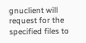gnuclient will request for the specified files to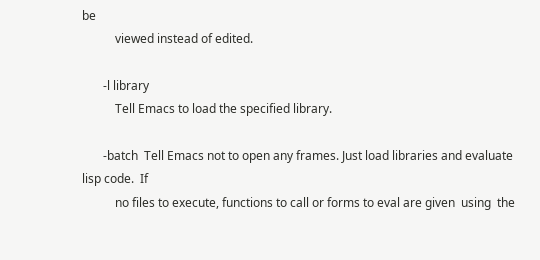be
           viewed instead of edited.

       -l library
           Tell Emacs to load the specified library.

       -batch  Tell Emacs not to open any frames. Just load libraries and evaluate lisp code.  If
           no files to execute, functions to call or forms to eval are given  using  the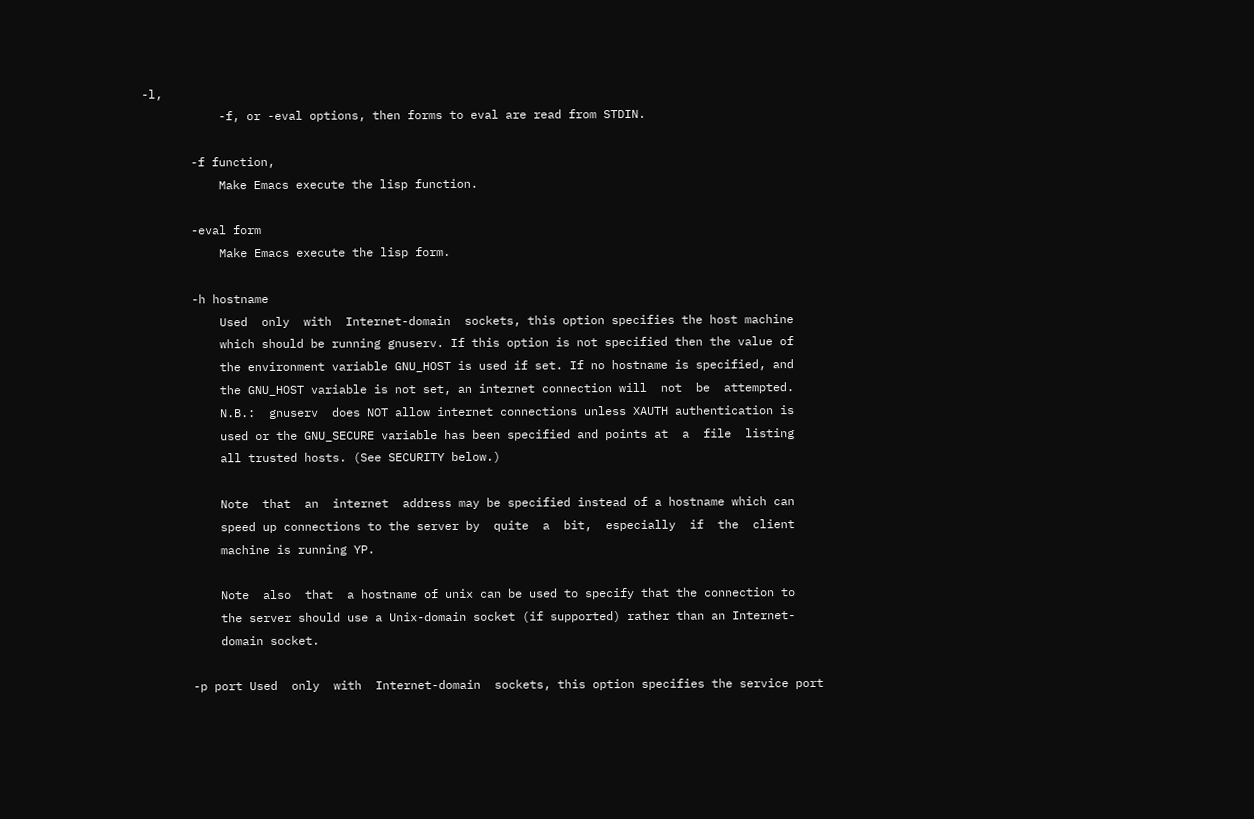-l,
           -f, or -eval options, then forms to eval are read from STDIN.

       -f function,
           Make Emacs execute the lisp function.

       -eval form
           Make Emacs execute the lisp form.

       -h hostname
           Used  only  with  Internet-domain  sockets, this option specifies the host machine
           which should be running gnuserv. If this option is not specified then the value of
           the environment variable GNU_HOST is used if set. If no hostname is specified, and
           the GNU_HOST variable is not set, an internet connection will  not  be  attempted.
           N.B.:  gnuserv  does NOT allow internet connections unless XAUTH authentication is
           used or the GNU_SECURE variable has been specified and points at  a  file  listing
           all trusted hosts. (See SECURITY below.)

           Note  that  an  internet  address may be specified instead of a hostname which can
           speed up connections to the server by  quite  a  bit,  especially  if  the  client
           machine is running YP.

           Note  also  that  a hostname of unix can be used to specify that the connection to
           the server should use a Unix-domain socket (if supported) rather than an Internet-
           domain socket.

       -p port Used  only  with  Internet-domain  sockets, this option specifies the service port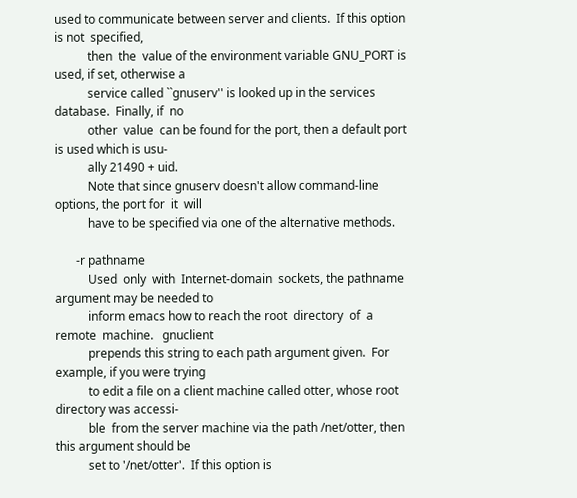used to communicate between server and clients.  If this option is not  specified,
           then  the  value of the environment variable GNU_PORT is used, if set, otherwise a
           service called ``gnuserv'' is looked up in the services database.  Finally, if  no
           other  value  can be found for the port, then a default port is used which is usu-
           ally 21490 + uid.
           Note that since gnuserv doesn't allow command-line options, the port for  it  will
           have to be specified via one of the alternative methods.

       -r pathname
           Used  only  with  Internet-domain  sockets, the pathname argument may be needed to
           inform emacs how to reach the root  directory  of  a  remote  machine.   gnuclient
           prepends this string to each path argument given.  For example, if you were trying
           to edit a file on a client machine called otter, whose root directory was accessi-
           ble  from the server machine via the path /net/otter, then this argument should be
           set to '/net/otter'.  If this option is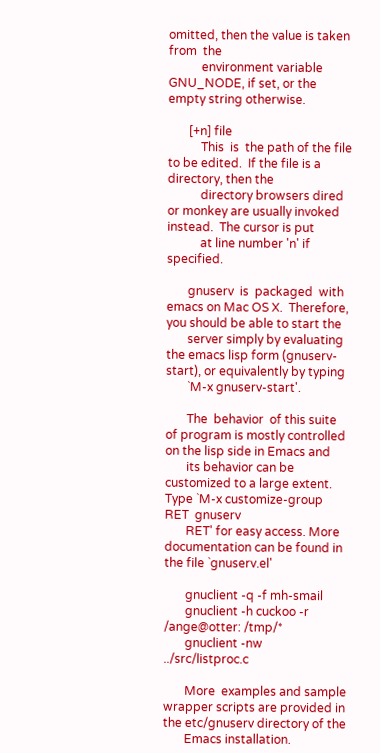omitted, then the value is taken from  the
           environment variable GNU_NODE, if set, or the empty string otherwise.

       [+n] file
           This  is  the path of the file to be edited.  If the file is a directory, then the
           directory browsers dired or monkey are usually invoked instead.  The cursor is put
           at line number 'n' if specified.

       gnuserv  is  packaged  with emacs on Mac OS X.  Therefore, you should be able to start the
       server simply by evaluating the emacs lisp form (gnuserv-start), or equivalently by typing
       `M-x gnuserv-start'.

       The  behavior  of this suite of program is mostly controlled on the lisp side in Emacs and
       its behavior can be customized to a large extent.  Type `M-x customize-group  RET  gnuserv
       RET' for easy access. More documentation can be found in the file `gnuserv.el'

       gnuclient -q -f mh-smail
       gnuclient -h cuckoo -r /ange@otter: /tmp/*
       gnuclient -nw ../src/listproc.c

       More  examples and sample wrapper scripts are provided in the etc/gnuserv directory of the
       Emacs installation.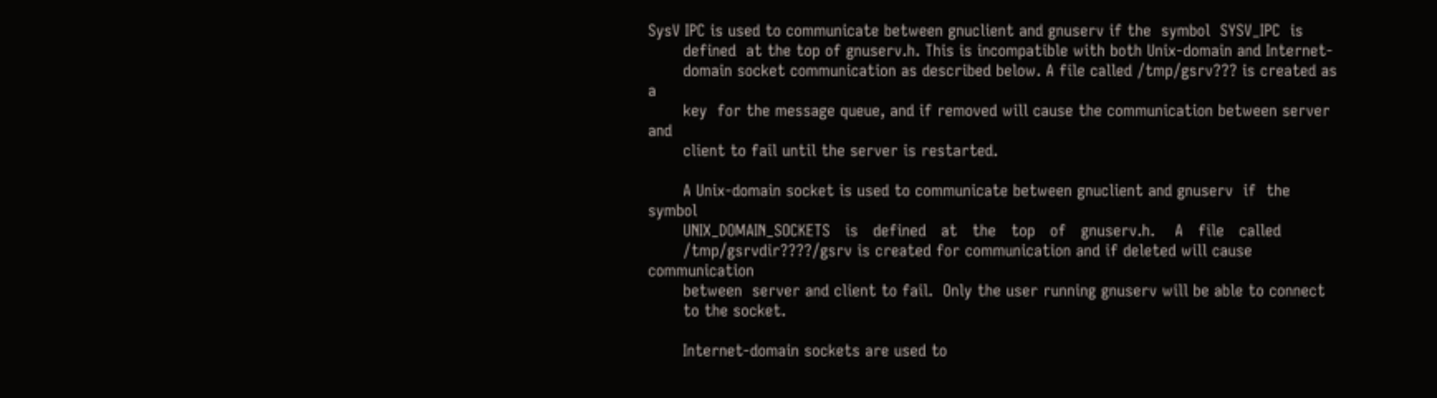SysV IPC is used to communicate between gnuclient and gnuserv if the  symbol  SYSV_IPC  is
       defined  at the top of gnuserv.h. This is incompatible with both Unix-domain and Internet-
       domain socket communication as described below. A file called /tmp/gsrv??? is created as a
       key  for the message queue, and if removed will cause the communication between server and
       client to fail until the server is restarted.

       A Unix-domain socket is used to communicate between gnuclient and gnuserv  if  the  symbol
       UNIX_DOMAIN_SOCKETS   is   defined   at   the   top   of   gnuserv.h.    A   file   called
       /tmp/gsrvdir????/gsrv is created for communication and if deleted will cause communication
       between  server and client to fail.  Only the user running gnuserv will be able to connect
       to the socket.

       Internet-domain sockets are used to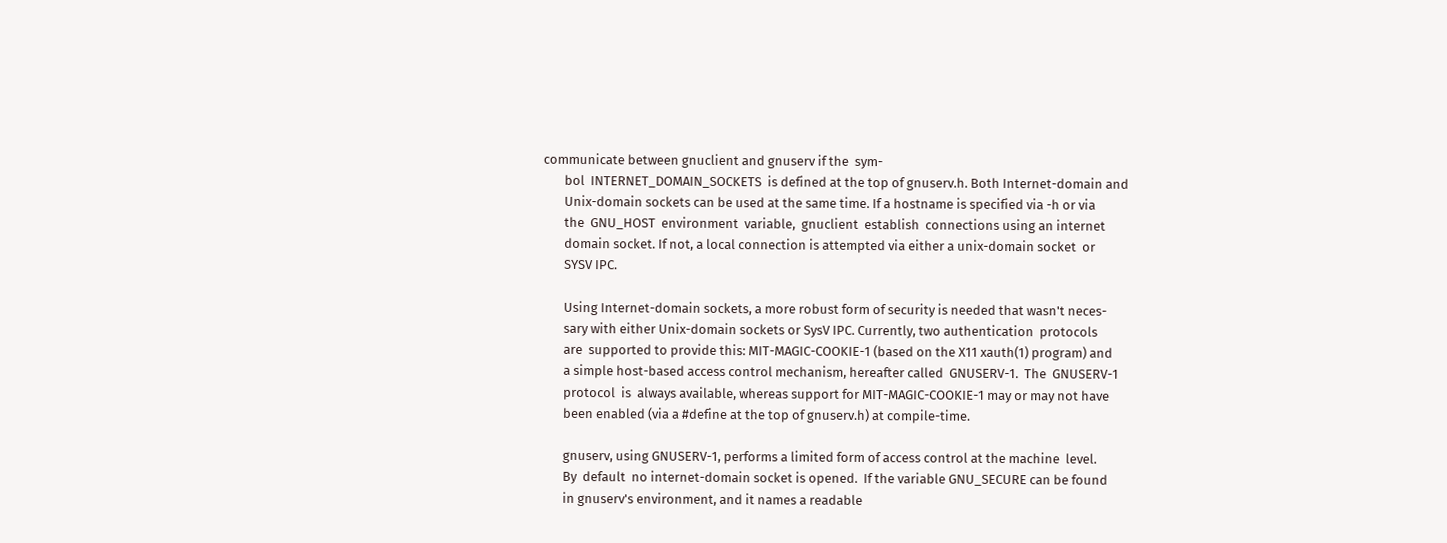communicate between gnuclient and gnuserv if the  sym-
       bol  INTERNET_DOMAIN_SOCKETS  is defined at the top of gnuserv.h. Both Internet-domain and
       Unix-domain sockets can be used at the same time. If a hostname is specified via -h or via
       the  GNU_HOST  environment  variable,  gnuclient  establish  connections using an internet
       domain socket. If not, a local connection is attempted via either a unix-domain socket  or
       SYSV IPC.

       Using Internet-domain sockets, a more robust form of security is needed that wasn't neces-
       sary with either Unix-domain sockets or SysV IPC. Currently, two authentication  protocols
       are  supported to provide this: MIT-MAGIC-COOKIE-1 (based on the X11 xauth(1) program) and
       a simple host-based access control mechanism, hereafter called  GNUSERV-1.  The  GNUSERV-1
       protocol  is  always available, whereas support for MIT-MAGIC-COOKIE-1 may or may not have
       been enabled (via a #define at the top of gnuserv.h) at compile-time.

       gnuserv, using GNUSERV-1, performs a limited form of access control at the machine  level.
       By  default  no internet-domain socket is opened.  If the variable GNU_SECURE can be found
       in gnuserv's environment, and it names a readable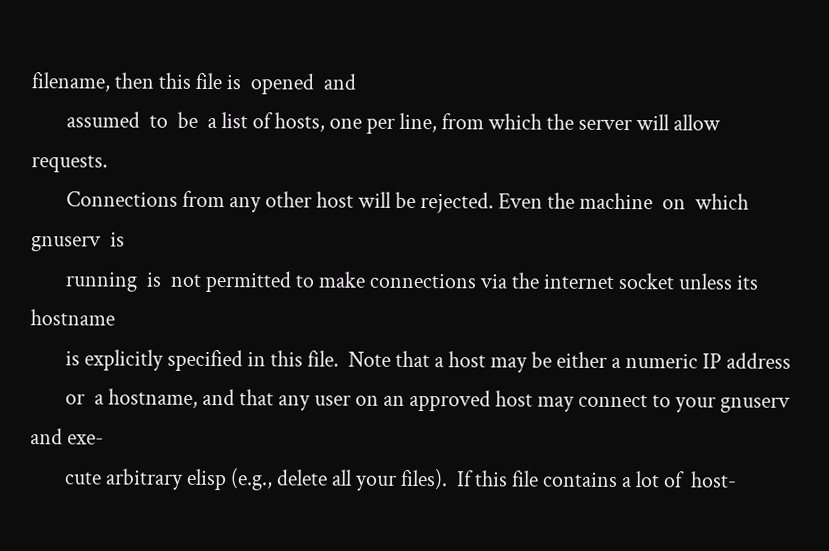filename, then this file is  opened  and
       assumed  to  be  a list of hosts, one per line, from which the server will allow requests.
       Connections from any other host will be rejected. Even the machine  on  which  gnuserv  is
       running  is  not permitted to make connections via the internet socket unless its hostname
       is explicitly specified in this file.  Note that a host may be either a numeric IP address
       or  a hostname, and that any user on an approved host may connect to your gnuserv and exe-
       cute arbitrary elisp (e.g., delete all your files).  If this file contains a lot of  host-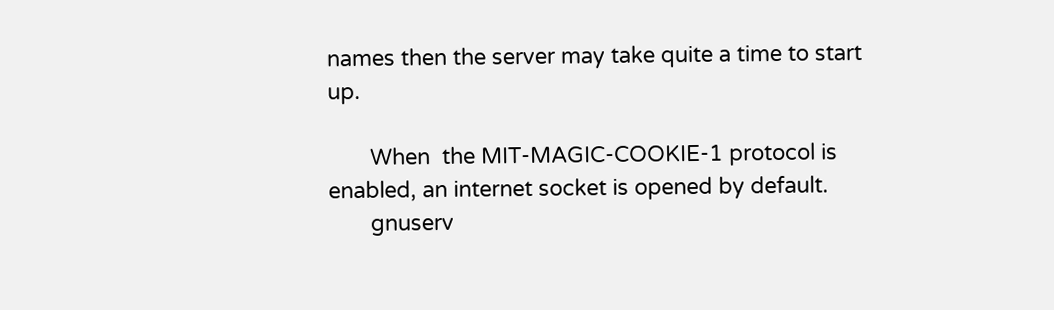names then the server may take quite a time to start up.

       When  the MIT-MAGIC-COOKIE-1 protocol is enabled, an internet socket is opened by default.
       gnuserv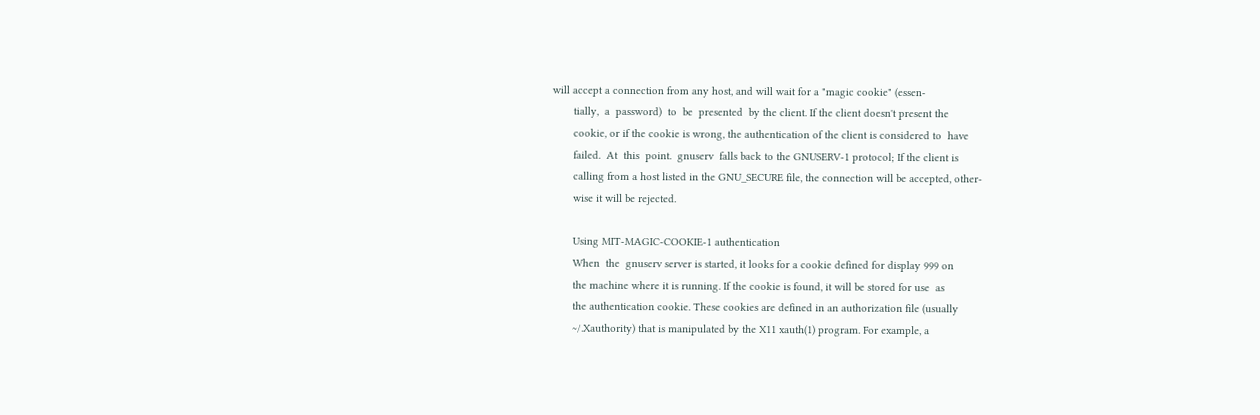will accept a connection from any host, and will wait for a "magic cookie" (essen-
       tially,  a  password)  to  be  presented  by the client. If the client doesn't present the
       cookie, or if the cookie is wrong, the authentication of the client is considered to  have
       failed.  At  this  point.  gnuserv  falls back to the GNUSERV-1 protocol; If the client is
       calling from a host listed in the GNU_SECURE file, the connection will be accepted, other-
       wise it will be rejected.

       Using MIT-MAGIC-COOKIE-1 authentication
       When  the  gnuserv server is started, it looks for a cookie defined for display 999 on
       the machine where it is running. If the cookie is found, it will be stored for use  as
       the authentication cookie. These cookies are defined in an authorization file (usually
       ~/.Xauthority) that is manipulated by the X11 xauth(1) program. For example, a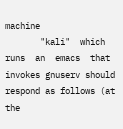machine
       "kali"  which  runs  an  emacs  that invokes gnuserv should respond as follows (at the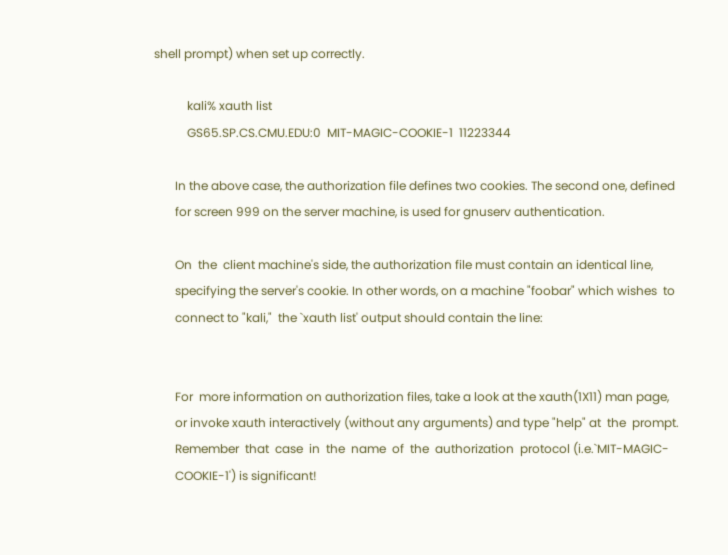shell prompt) when set up correctly.

           kali% xauth list
           GS65.SP.CS.CMU.EDU:0  MIT-MAGIC-COOKIE-1  11223344

       In the above case, the authorization file defines two cookies. The second one, defined
       for screen 999 on the server machine, is used for gnuserv authentication.

       On  the  client machine's side, the authorization file must contain an identical line,
       specifying the server's cookie. In other words, on a machine "foobar" which wishes  to
       connect to "kali,"  the `xauth list' output should contain the line:


       For  more information on authorization files, take a look at the xauth(1X11) man page,
       or invoke xauth interactively (without any arguments) and type "help" at  the  prompt.
       Remember  that  case  in  the  name  of  the  authorization  protocol (i.e.`MIT-MAGIC-
       COOKIE-1') is significant!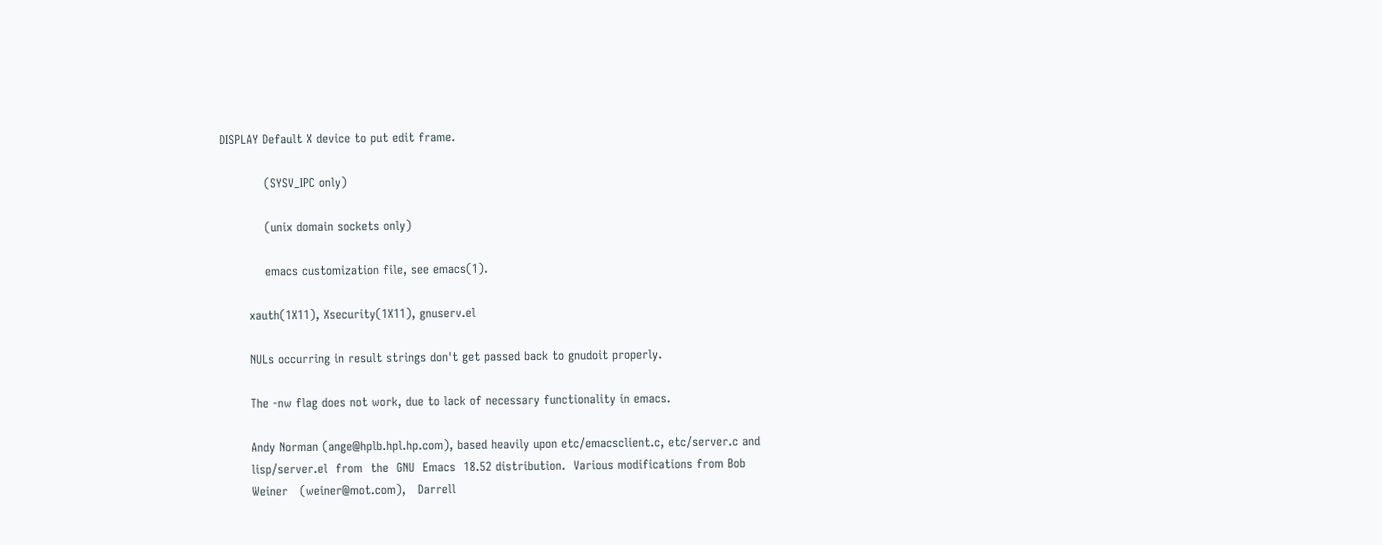DISPLAY Default X device to put edit frame.

           (SYSV_IPC only)

           (unix domain sockets only)

           emacs customization file, see emacs(1).

       xauth(1X11), Xsecurity(1X11), gnuserv.el

       NULs occurring in result strings don't get passed back to gnudoit properly.

       The -nw flag does not work, due to lack of necessary functionality in emacs.

       Andy Norman (ange@hplb.hpl.hp.com), based heavily upon etc/emacsclient.c, etc/server.c and
       lisp/server.el  from  the  GNU  Emacs  18.52 distribution.  Various modifications from Bob
       Weiner   (weiner@mot.com),   Darrell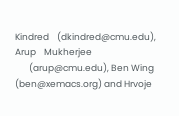Kindred    (dkindred@cmu.edu),    Arup    Mukherjee
       (arup@cmu.edu), Ben Wing (ben@xemacs.org) and Hrvoje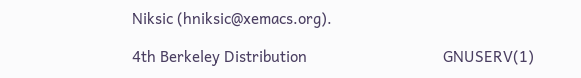Niksic (hniksic@xemacs.org).

4th Berkeley Distribution                                  GNUSERV(1)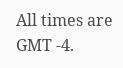All times are GMT -4.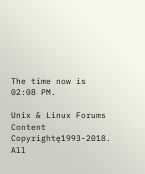The time now is 02:08 PM.

Unix & Linux Forums Content Copyrightę1993-2018. All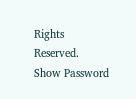Rights Reserved.
Show Password